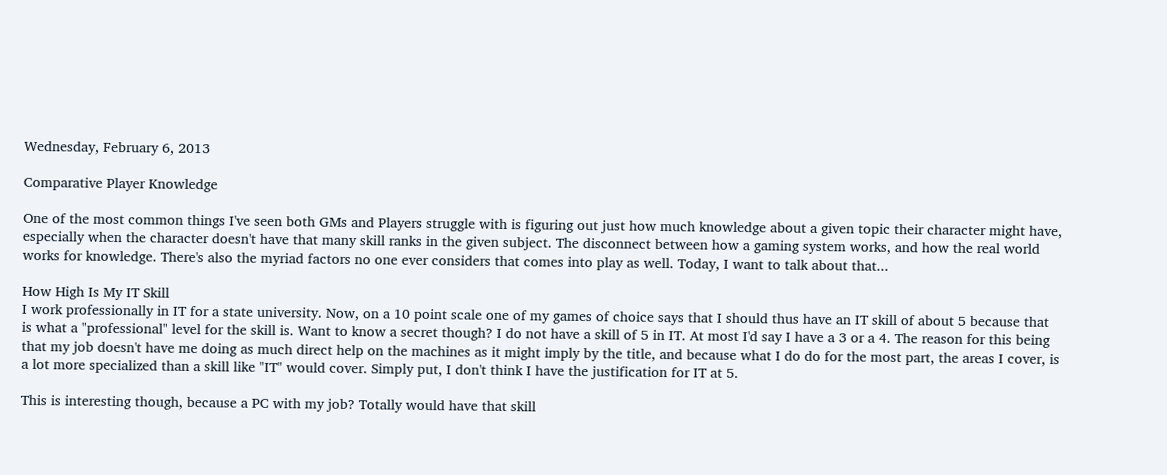Wednesday, February 6, 2013

Comparative Player Knowledge

One of the most common things I've seen both GMs and Players struggle with is figuring out just how much knowledge about a given topic their character might have, especially when the character doesn't have that many skill ranks in the given subject. The disconnect between how a gaming system works, and how the real world works for knowledge. There's also the myriad factors no one ever considers that comes into play as well. Today, I want to talk about that...

How High Is My IT Skill
I work professionally in IT for a state university. Now, on a 10 point scale one of my games of choice says that I should thus have an IT skill of about 5 because that is what a "professional" level for the skill is. Want to know a secret though? I do not have a skill of 5 in IT. At most I'd say I have a 3 or a 4. The reason for this being that my job doesn't have me doing as much direct help on the machines as it might imply by the title, and because what I do do for the most part, the areas I cover, is a lot more specialized than a skill like "IT" would cover. Simply put, I don't think I have the justification for IT at 5.

This is interesting though, because a PC with my job? Totally would have that skill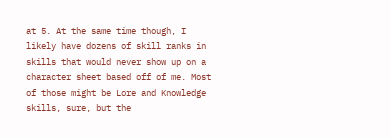at 5. At the same time though, I likely have dozens of skill ranks in skills that would never show up on a character sheet based off of me. Most of those might be Lore and Knowledge skills, sure, but the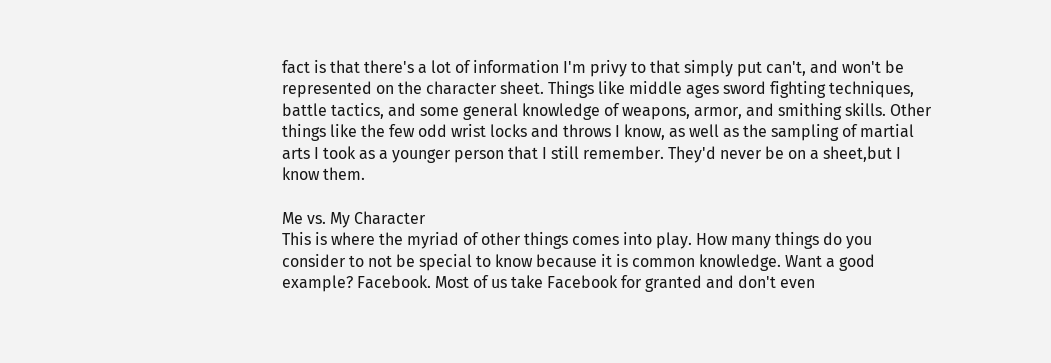fact is that there's a lot of information I'm privy to that simply put can't, and won't be represented on the character sheet. Things like middle ages sword fighting techniques, battle tactics, and some general knowledge of weapons, armor, and smithing skills. Other things like the few odd wrist locks and throws I know, as well as the sampling of martial arts I took as a younger person that I still remember. They'd never be on a sheet,but I know them.

Me vs. My Character
This is where the myriad of other things comes into play. How many things do you consider to not be special to know because it is common knowledge. Want a good example? Facebook. Most of us take Facebook for granted and don't even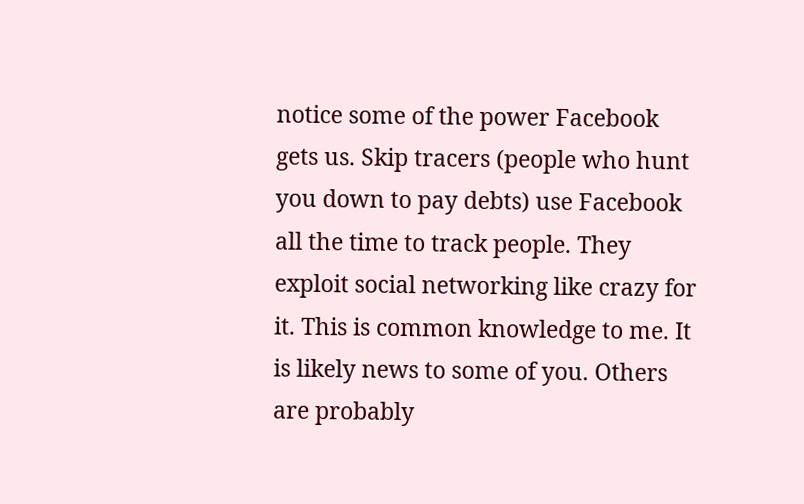notice some of the power Facebook gets us. Skip tracers (people who hunt you down to pay debts) use Facebook all the time to track people. They exploit social networking like crazy for it. This is common knowledge to me. It is likely news to some of you. Others are probably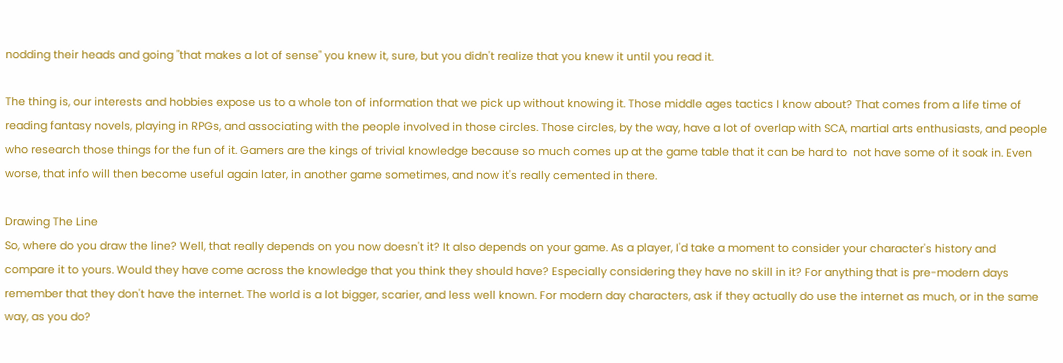nodding their heads and going "that makes a lot of sense" you knew it, sure, but you didn't realize that you knew it until you read it.

The thing is, our interests and hobbies expose us to a whole ton of information that we pick up without knowing it. Those middle ages tactics I know about? That comes from a life time of reading fantasy novels, playing in RPGs, and associating with the people involved in those circles. Those circles, by the way, have a lot of overlap with SCA, martial arts enthusiasts, and people who research those things for the fun of it. Gamers are the kings of trivial knowledge because so much comes up at the game table that it can be hard to  not have some of it soak in. Even worse, that info will then become useful again later, in another game sometimes, and now it's really cemented in there.

Drawing The Line
So, where do you draw the line? Well, that really depends on you now doesn't it? It also depends on your game. As a player, I'd take a moment to consider your character's history and compare it to yours. Would they have come across the knowledge that you think they should have? Especially considering they have no skill in it? For anything that is pre-modern days remember that they don't have the internet. The world is a lot bigger, scarier, and less well known. For modern day characters, ask if they actually do use the internet as much, or in the same way, as you do?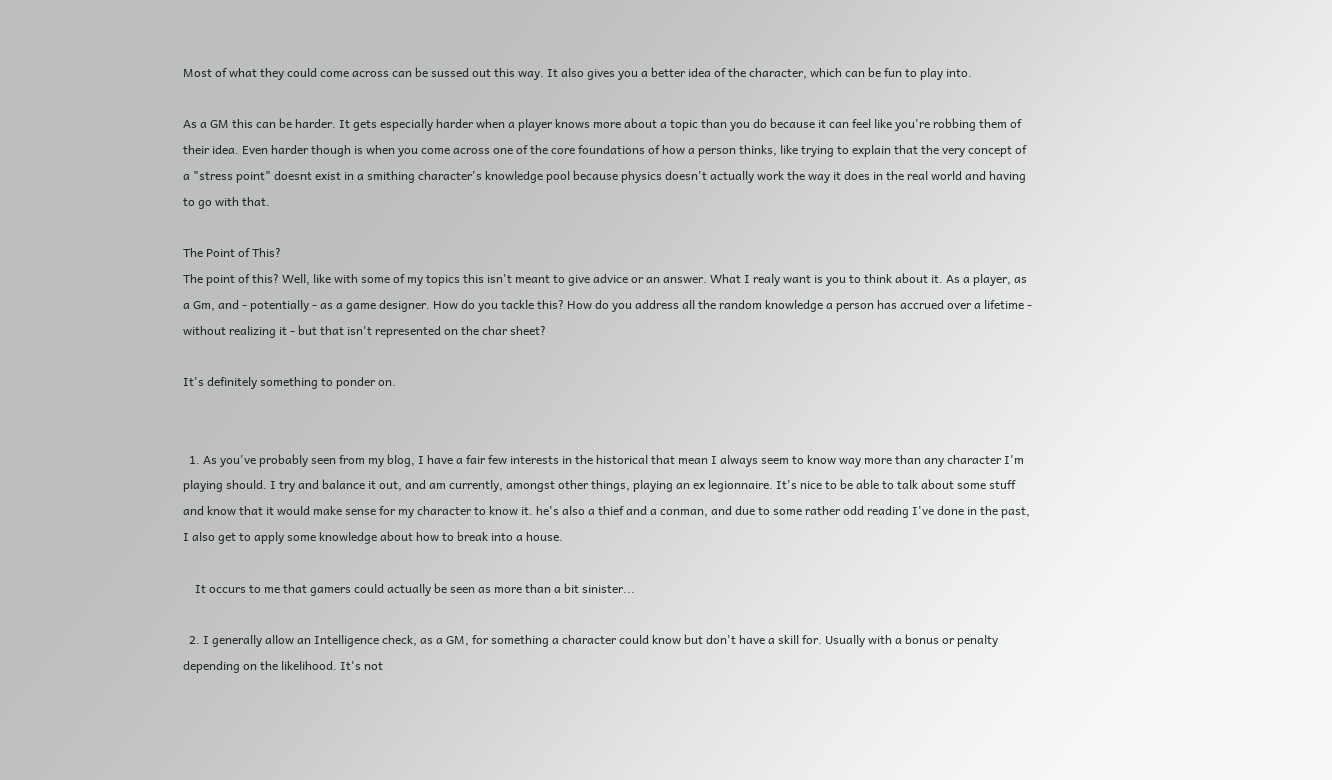Most of what they could come across can be sussed out this way. It also gives you a better idea of the character, which can be fun to play into.

As a GM this can be harder. It gets especially harder when a player knows more about a topic than you do because it can feel like you're robbing them of their idea. Even harder though is when you come across one of the core foundations of how a person thinks, like trying to explain that the very concept of a "stress point" doesnt exist in a smithing character's knowledge pool because physics doesn't actually work the way it does in the real world and having to go with that.

The Point of This?
The point of this? Well, like with some of my topics this isn't meant to give advice or an answer. What I realy want is you to think about it. As a player, as a Gm, and - potentially - as a game designer. How do you tackle this? How do you address all the random knowledge a person has accrued over a lifetime - without realizing it - but that isn't represented on the char sheet?

It's definitely something to ponder on.


  1. As you've probably seen from my blog, I have a fair few interests in the historical that mean I always seem to know way more than any character I'm playing should. I try and balance it out, and am currently, amongst other things, playing an ex legionnaire. It's nice to be able to talk about some stuff and know that it would make sense for my character to know it. he's also a thief and a conman, and due to some rather odd reading I've done in the past, I also get to apply some knowledge about how to break into a house.

    It occurs to me that gamers could actually be seen as more than a bit sinister...

  2. I generally allow an Intelligence check, as a GM, for something a character could know but don't have a skill for. Usually with a bonus or penalty depending on the likelihood. It's not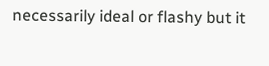necessarily ideal or flashy but it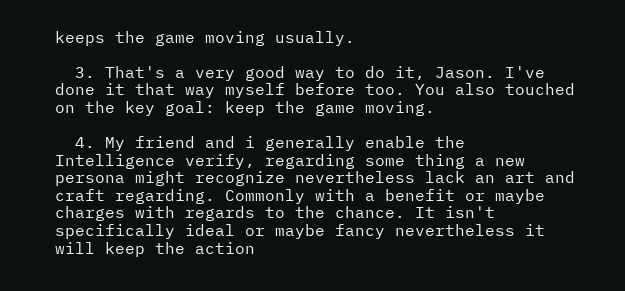keeps the game moving usually.

  3. That's a very good way to do it, Jason. I've done it that way myself before too. You also touched on the key goal: keep the game moving.

  4. My friend and i generally enable the Intelligence verify, regarding some thing a new persona might recognize nevertheless lack an art and craft regarding. Commonly with a benefit or maybe charges with regards to the chance. It isn't specifically ideal or maybe fancy nevertheless it will keep the action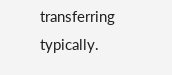transferring typically.